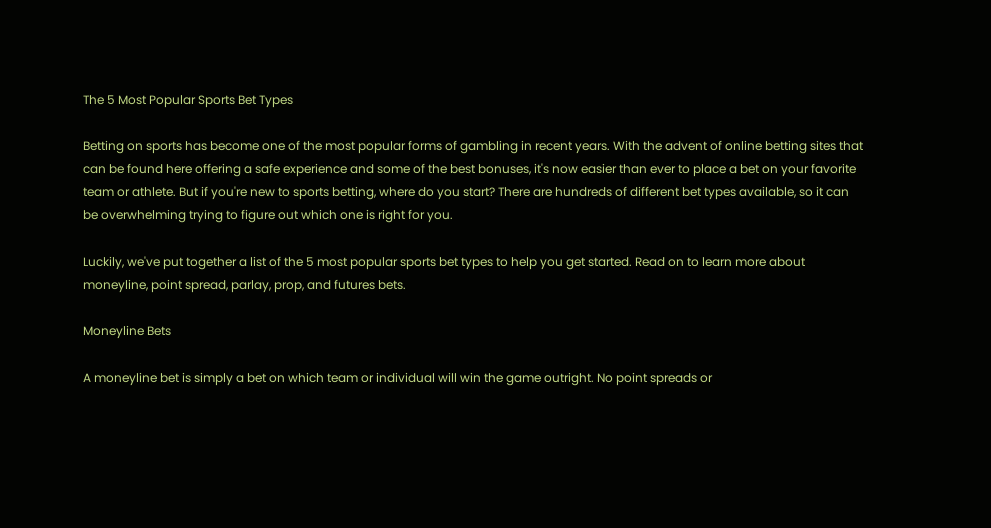The 5 Most Popular Sports Bet Types

Betting on sports has become one of the most popular forms of gambling in recent years. With the advent of online betting sites that can be found here offering a safe experience and some of the best bonuses, it's now easier than ever to place a bet on your favorite team or athlete. But if you're new to sports betting, where do you start? There are hundreds of different bet types available, so it can be overwhelming trying to figure out which one is right for you.

Luckily, we've put together a list of the 5 most popular sports bet types to help you get started. Read on to learn more about moneyline, point spread, parlay, prop, and futures bets.

Moneyline Bets

A moneyline bet is simply a bet on which team or individual will win the game outright. No point spreads or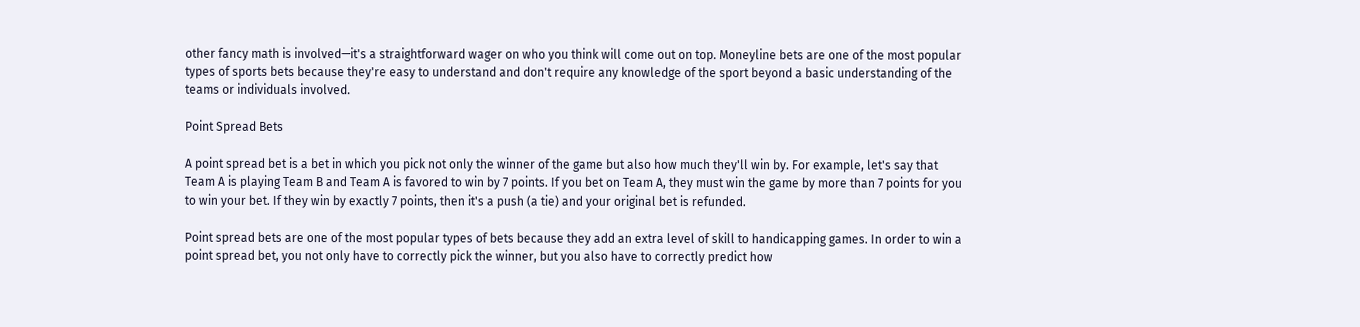other fancy math is involved—it's a straightforward wager on who you think will come out on top. Moneyline bets are one of the most popular types of sports bets because they're easy to understand and don't require any knowledge of the sport beyond a basic understanding of the teams or individuals involved.

Point Spread Bets

A point spread bet is a bet in which you pick not only the winner of the game but also how much they'll win by. For example, let's say that Team A is playing Team B and Team A is favored to win by 7 points. If you bet on Team A, they must win the game by more than 7 points for you to win your bet. If they win by exactly 7 points, then it's a push (a tie) and your original bet is refunded.

Point spread bets are one of the most popular types of bets because they add an extra level of skill to handicapping games. In order to win a point spread bet, you not only have to correctly pick the winner, but you also have to correctly predict how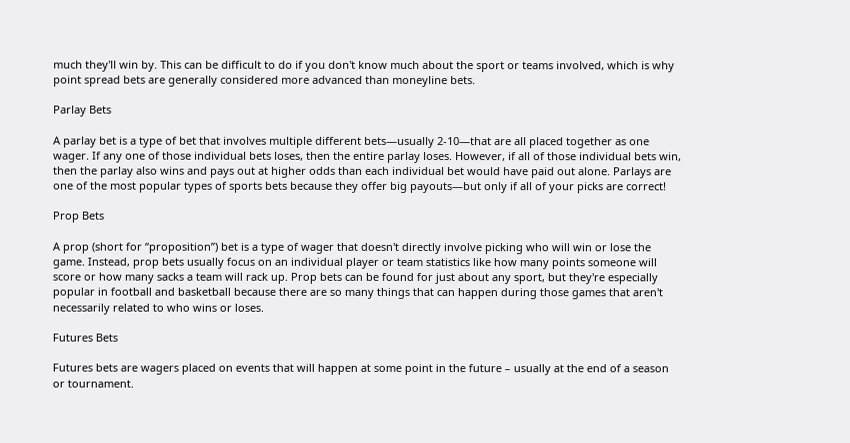much they'll win by. This can be difficult to do if you don't know much about the sport or teams involved, which is why point spread bets are generally considered more advanced than moneyline bets.

Parlay Bets

A parlay bet is a type of bet that involves multiple different bets—usually 2-10—that are all placed together as one wager. If any one of those individual bets loses, then the entire parlay loses. However, if all of those individual bets win, then the parlay also wins and pays out at higher odds than each individual bet would have paid out alone. Parlays are one of the most popular types of sports bets because they offer big payouts—but only if all of your picks are correct!

Prop Bets

A prop (short for “proposition”) bet is a type of wager that doesn't directly involve picking who will win or lose the game. Instead, prop bets usually focus on an individual player or team statistics like how many points someone will score or how many sacks a team will rack up. Prop bets can be found for just about any sport, but they're especially popular in football and basketball because there are so many things that can happen during those games that aren't necessarily related to who wins or loses.

Futures Bets

Futures bets are wagers placed on events that will happen at some point in the future – usually at the end of a season or tournament.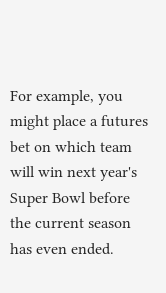For example, you might place a futures bet on which team will win next year's Super Bowl before the current season has even ended.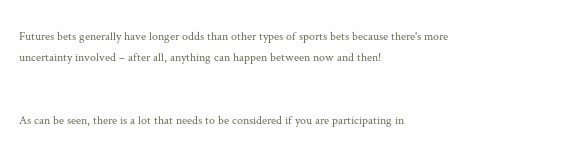Futures bets generally have longer odds than other types of sports bets because there's more uncertainty involved – after all, anything can happen between now and then!


As can be seen, there is a lot that needs to be considered if you are participating in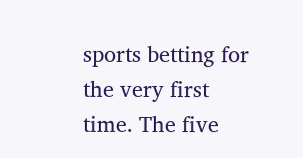sports betting for the very first time. The five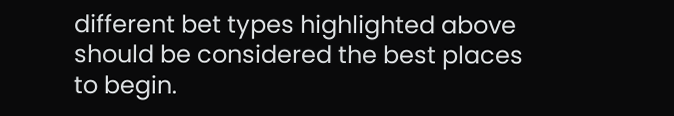different bet types highlighted above should be considered the best places to begin.